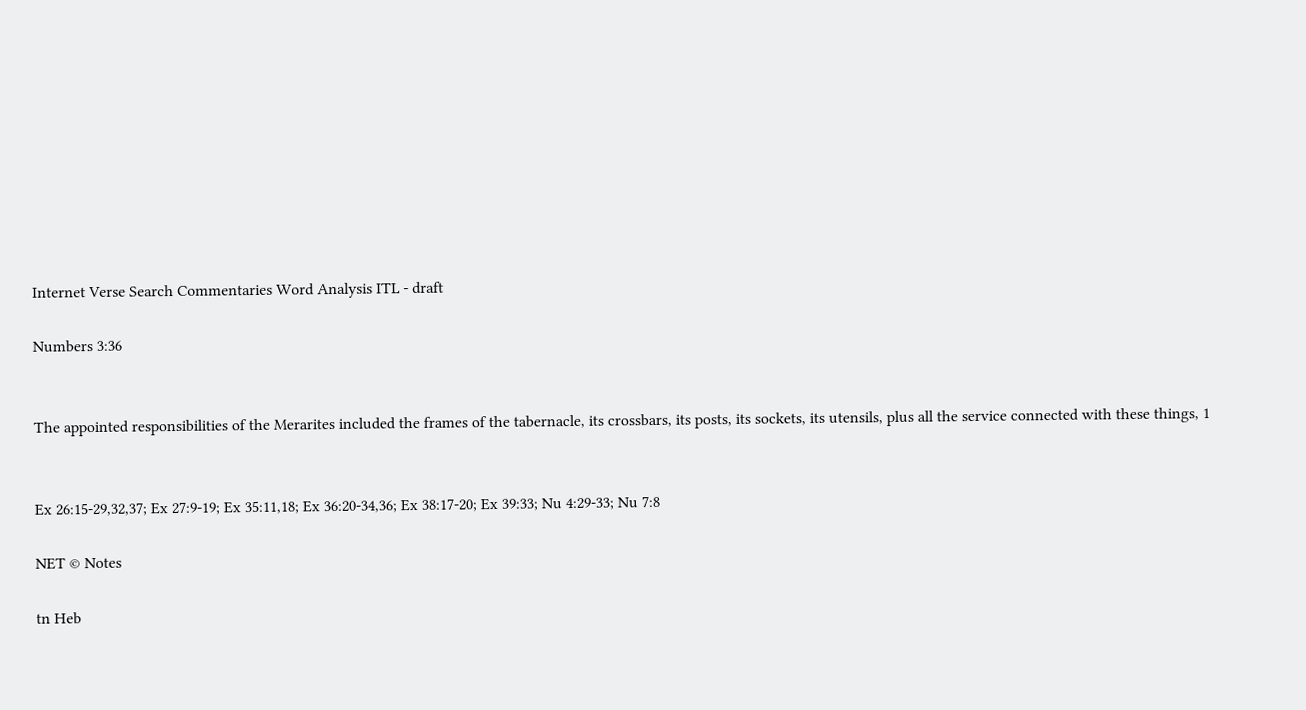Internet Verse Search Commentaries Word Analysis ITL - draft

Numbers 3:36


The appointed responsibilities of the Merarites included the frames of the tabernacle, its crossbars, its posts, its sockets, its utensils, plus all the service connected with these things, 1


Ex 26:15-29,32,37; Ex 27:9-19; Ex 35:11,18; Ex 36:20-34,36; Ex 38:17-20; Ex 39:33; Nu 4:29-33; Nu 7:8

NET © Notes

tn Heb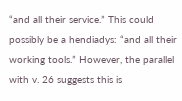“and all their service.” This could possibly be a hendiadys: “and all their working tools.” However, the parallel with v. 26 suggests this is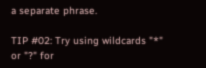a separate phrase.

TIP #02: Try using wildcards "*" or "?" for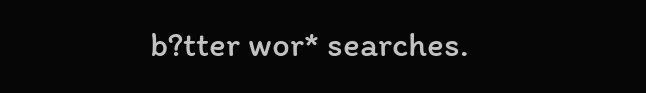b?tter wor* searches.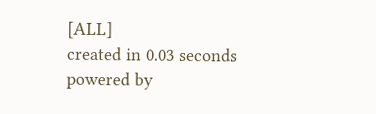[ALL]
created in 0.03 seconds
powered by